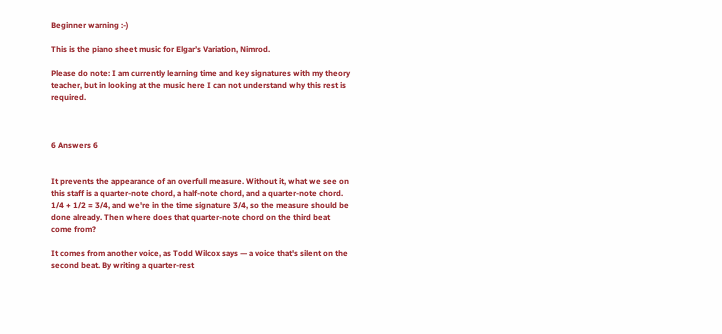Beginner warning :-)

This is the piano sheet music for Elgar’s Variation, Nimrod.

Please do note: I am currently learning time and key signatures with my theory teacher, but in looking at the music here I can not understand why this rest is required.



6 Answers 6


It prevents the appearance of an overfull measure. Without it, what we see on this staff is a quarter-note chord, a half-note chord, and a quarter-note chord. 1/4 + 1/2 = 3/4, and we're in the time signature 3/4, so the measure should be done already. Then where does that quarter-note chord on the third beat come from?

It comes from another voice, as Todd Wilcox says — a voice that's silent on the second beat. By writing a quarter-rest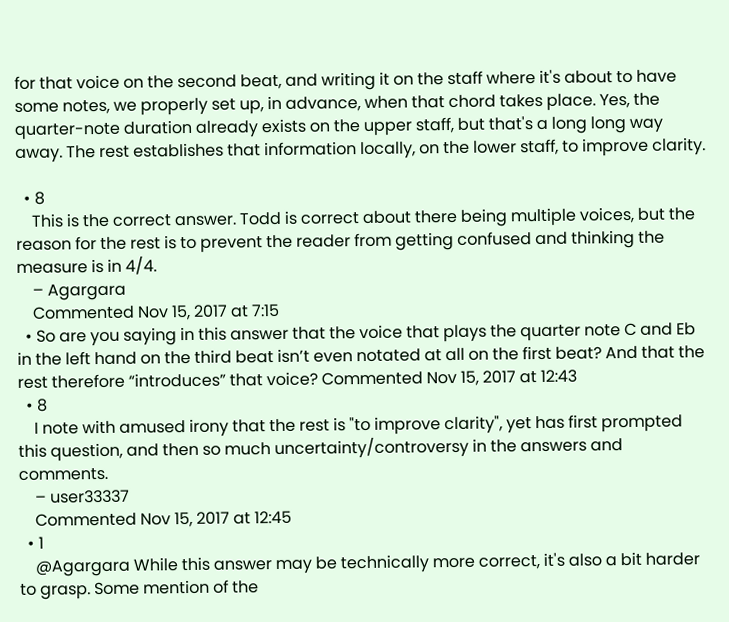for that voice on the second beat, and writing it on the staff where it's about to have some notes, we properly set up, in advance, when that chord takes place. Yes, the quarter-note duration already exists on the upper staff, but that's a long long way away. The rest establishes that information locally, on the lower staff, to improve clarity.

  • 8
    This is the correct answer. Todd is correct about there being multiple voices, but the reason for the rest is to prevent the reader from getting confused and thinking the measure is in 4/4.
    – Agargara
    Commented Nov 15, 2017 at 7:15
  • So are you saying in this answer that the voice that plays the quarter note C and Eb in the left hand on the third beat isn’t even notated at all on the first beat? And that the rest therefore “introduces” that voice? Commented Nov 15, 2017 at 12:43
  • 8
    I note with amused irony that the rest is "to improve clarity", yet has first prompted this question, and then so much uncertainty/controversy in the answers and comments.
    – user33337
    Commented Nov 15, 2017 at 12:45
  • 1
    @Agargara While this answer may be technically more correct, it's also a bit harder to grasp. Some mention of the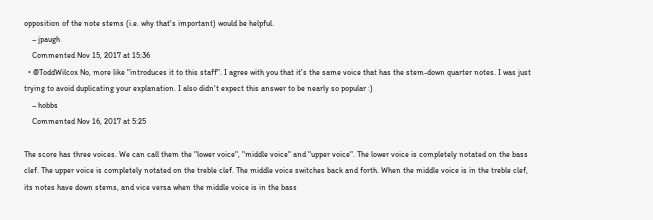opposition of the note stems (i.e. why that's important) would be helpful.
    – jpaugh
    Commented Nov 15, 2017 at 15:36
  • @ToddWilcox No, more like "introduces it to this staff". I agree with you that it's the same voice that has the stem-down quarter notes. I was just trying to avoid duplicating your explanation. I also didn't expect this answer to be nearly so popular :)
    – hobbs
    Commented Nov 16, 2017 at 5:25

The score has three voices. We can call them the "lower voice", "middle voice" and "upper voice". The lower voice is completely notated on the bass clef. The upper voice is completely notated on the treble clef. The middle voice switches back and forth. When the middle voice is in the treble clef, its notes have down stems, and vice versa when the middle voice is in the bass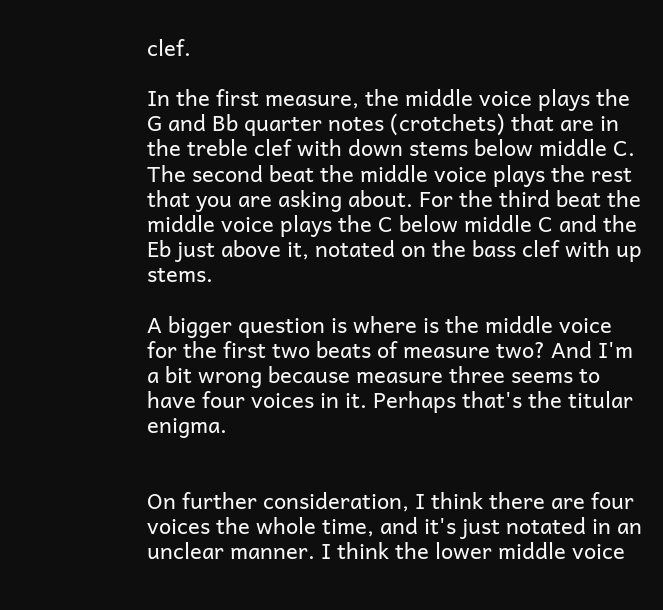clef.

In the first measure, the middle voice plays the G and Bb quarter notes (crotchets) that are in the treble clef with down stems below middle C. The second beat the middle voice plays the rest that you are asking about. For the third beat the middle voice plays the C below middle C and the Eb just above it, notated on the bass clef with up stems.

A bigger question is where is the middle voice for the first two beats of measure two? And I'm a bit wrong because measure three seems to have four voices in it. Perhaps that's the titular enigma.


On further consideration, I think there are four voices the whole time, and it's just notated in an unclear manner. I think the lower middle voice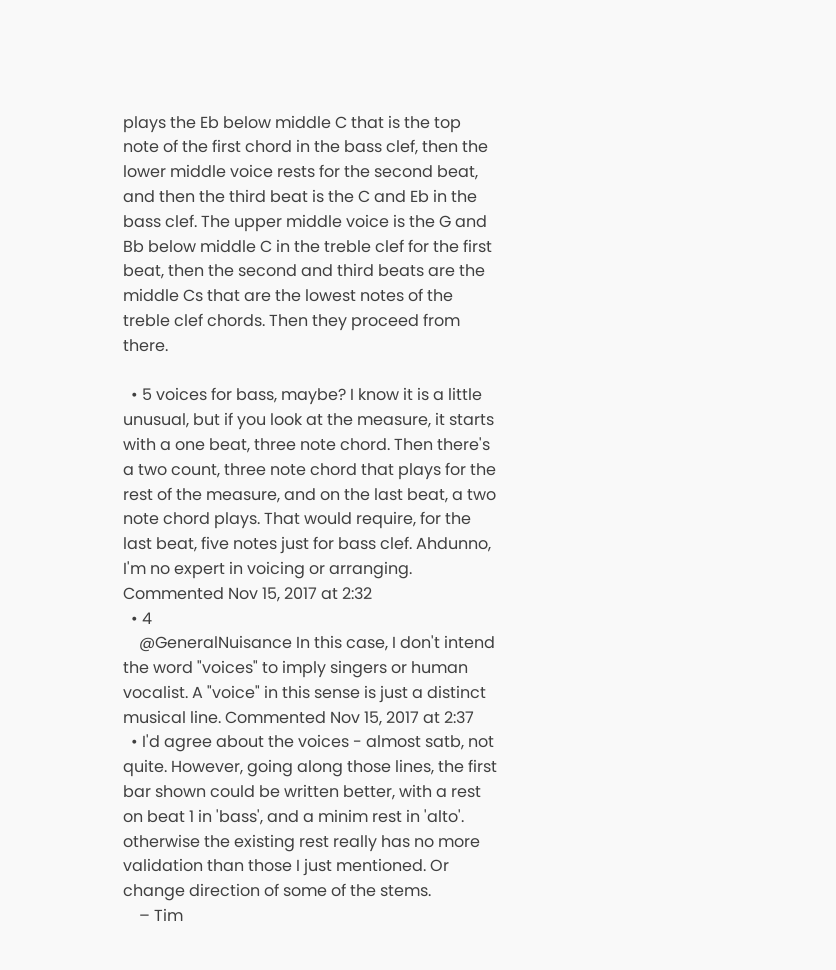plays the Eb below middle C that is the top note of the first chord in the bass clef, then the lower middle voice rests for the second beat, and then the third beat is the C and Eb in the bass clef. The upper middle voice is the G and Bb below middle C in the treble clef for the first beat, then the second and third beats are the middle Cs that are the lowest notes of the treble clef chords. Then they proceed from there.

  • 5 voices for bass, maybe? I know it is a little unusual, but if you look at the measure, it starts with a one beat, three note chord. Then there's a two count, three note chord that plays for the rest of the measure, and on the last beat, a two note chord plays. That would require, for the last beat, five notes just for bass clef. Ahdunno, I'm no expert in voicing or arranging. Commented Nov 15, 2017 at 2:32
  • 4
    @GeneralNuisance In this case, I don't intend the word "voices" to imply singers or human vocalist. A "voice" in this sense is just a distinct musical line. Commented Nov 15, 2017 at 2:37
  • I'd agree about the voices - almost satb, not quite. However, going along those lines, the first bar shown could be written better, with a rest on beat 1 in 'bass', and a minim rest in 'alto'. otherwise the existing rest really has no more validation than those I just mentioned. Or change direction of some of the stems.
    – Tim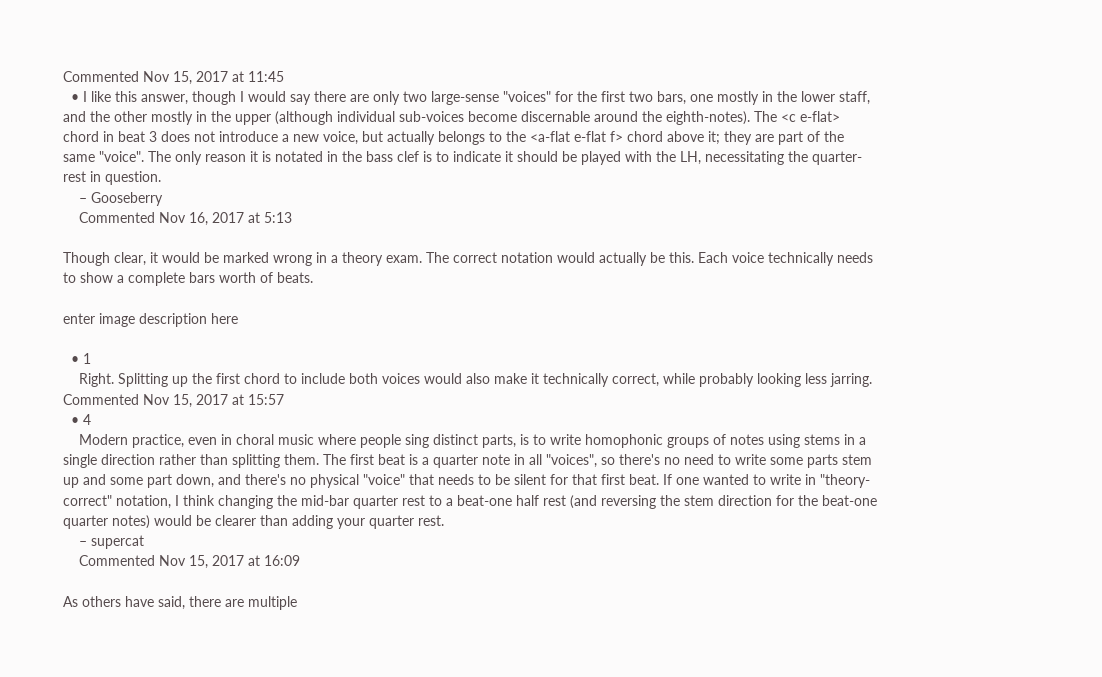Commented Nov 15, 2017 at 11:45
  • I like this answer, though I would say there are only two large-sense "voices" for the first two bars, one mostly in the lower staff, and the other mostly in the upper (although individual sub-voices become discernable around the eighth-notes). The <c e-flat> chord in beat 3 does not introduce a new voice, but actually belongs to the <a-flat e-flat f> chord above it; they are part of the same "voice". The only reason it is notated in the bass clef is to indicate it should be played with the LH, necessitating the quarter-rest in question.
    – Gooseberry
    Commented Nov 16, 2017 at 5:13

Though clear, it would be marked wrong in a theory exam. The correct notation would actually be this. Each voice technically needs to show a complete bars worth of beats.

enter image description here

  • 1
    Right. Splitting up the first chord to include both voices would also make it technically correct, while probably looking less jarring. Commented Nov 15, 2017 at 15:57
  • 4
    Modern practice, even in choral music where people sing distinct parts, is to write homophonic groups of notes using stems in a single direction rather than splitting them. The first beat is a quarter note in all "voices", so there's no need to write some parts stem up and some part down, and there's no physical "voice" that needs to be silent for that first beat. If one wanted to write in "theory-correct" notation, I think changing the mid-bar quarter rest to a beat-one half rest (and reversing the stem direction for the beat-one quarter notes) would be clearer than adding your quarter rest.
    – supercat
    Commented Nov 15, 2017 at 16:09

As others have said, there are multiple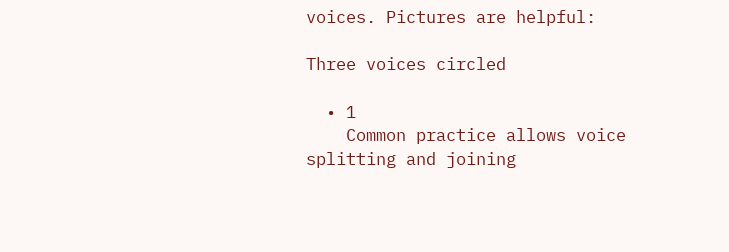voices. Pictures are helpful:

Three voices circled

  • 1
    Common practice allows voice splitting and joining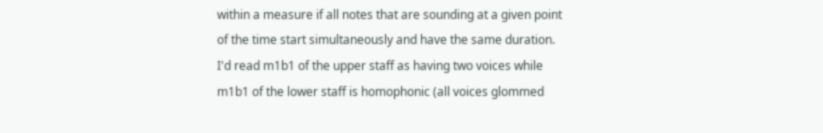within a measure if all notes that are sounding at a given point of the time start simultaneously and have the same duration. I'd read m1b1 of the upper staff as having two voices while m1b1 of the lower staff is homophonic (all voices glommed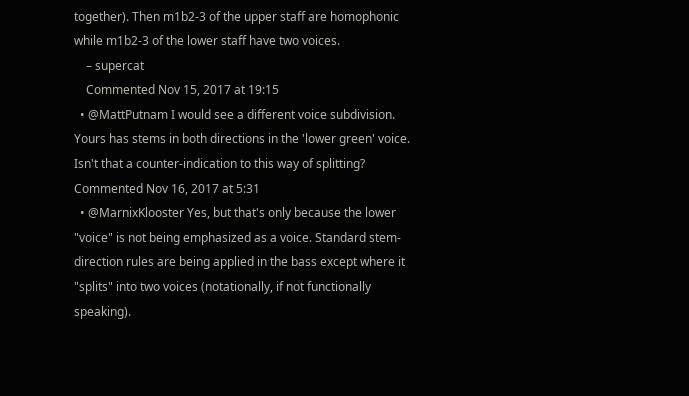together). Then m1b2-3 of the upper staff are homophonic while m1b2-3 of the lower staff have two voices.
    – supercat
    Commented Nov 15, 2017 at 19:15
  • @MattPutnam I would see a different voice subdivision. Yours has stems in both directions in the 'lower green' voice. Isn't that a counter-indication to this way of splitting? Commented Nov 16, 2017 at 5:31
  • @MarnixKlooster Yes, but that's only because the lower "voice" is not being emphasized as a voice. Standard stem-direction rules are being applied in the bass except where it "splits" into two voices (notationally, if not functionally speaking).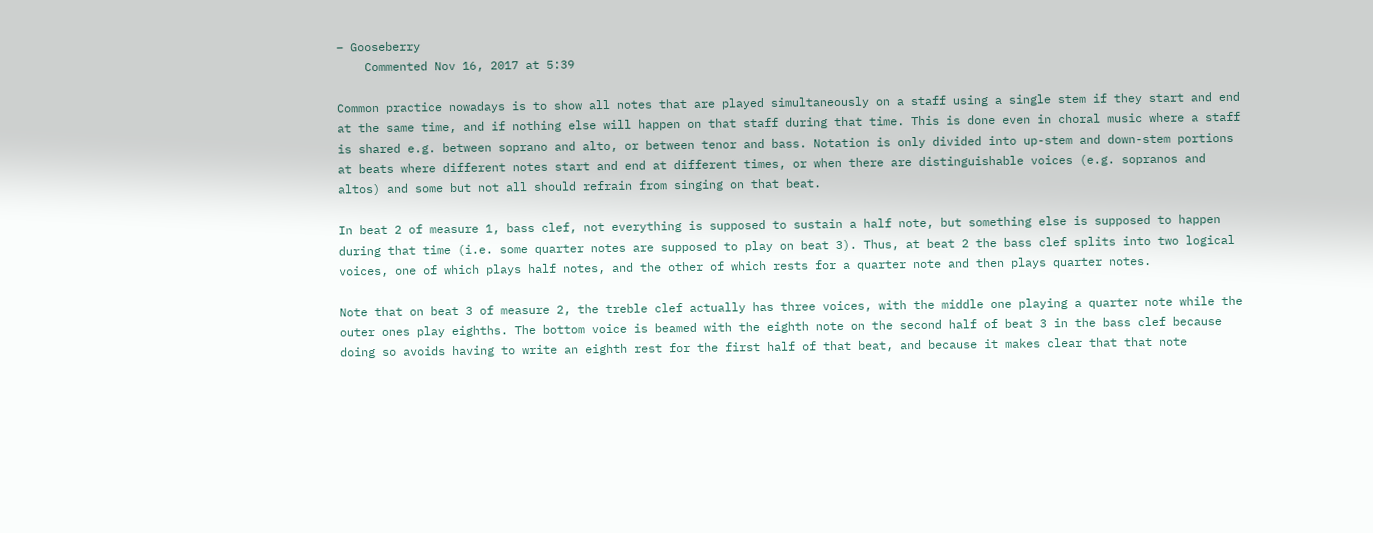– Gooseberry
    Commented Nov 16, 2017 at 5:39

Common practice nowadays is to show all notes that are played simultaneously on a staff using a single stem if they start and end at the same time, and if nothing else will happen on that staff during that time. This is done even in choral music where a staff is shared e.g. between soprano and alto, or between tenor and bass. Notation is only divided into up-stem and down-stem portions at beats where different notes start and end at different times, or when there are distinguishable voices (e.g. sopranos and altos) and some but not all should refrain from singing on that beat.

In beat 2 of measure 1, bass clef, not everything is supposed to sustain a half note, but something else is supposed to happen during that time (i.e. some quarter notes are supposed to play on beat 3). Thus, at beat 2 the bass clef splits into two logical voices, one of which plays half notes, and the other of which rests for a quarter note and then plays quarter notes.

Note that on beat 3 of measure 2, the treble clef actually has three voices, with the middle one playing a quarter note while the outer ones play eighths. The bottom voice is beamed with the eighth note on the second half of beat 3 in the bass clef because doing so avoids having to write an eighth rest for the first half of that beat, and because it makes clear that that note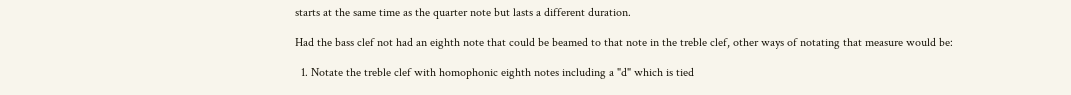starts at the same time as the quarter note but lasts a different duration.

Had the bass clef not had an eighth note that could be beamed to that note in the treble clef, other ways of notating that measure would be:

  1. Notate the treble clef with homophonic eighth notes including a "d" which is tied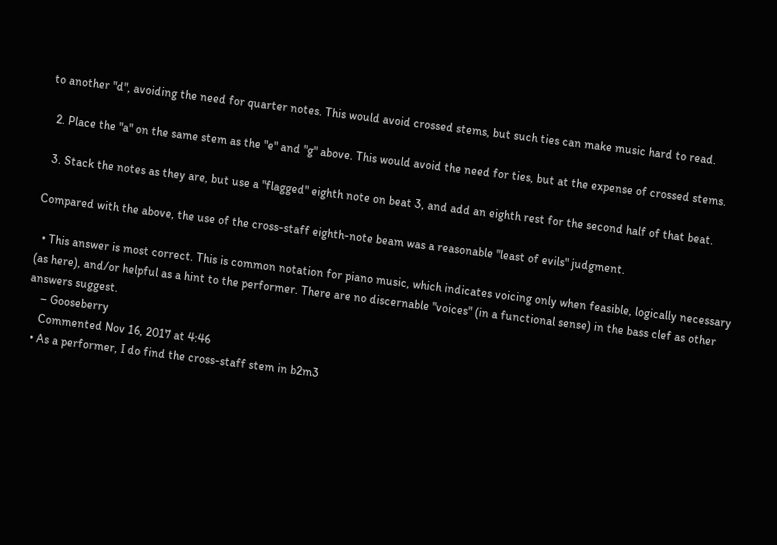to another "d", avoiding the need for quarter notes. This would avoid crossed stems, but such ties can make music hard to read.

  2. Place the "a" on the same stem as the "e" and "g" above. This would avoid the need for ties, but at the expense of crossed stems.

  3. Stack the notes as they are, but use a "flagged" eighth note on beat 3, and add an eighth rest for the second half of that beat.

Compared with the above, the use of the cross-staff eighth-note beam was a reasonable "least of evils" judgment.

  • This answer is most correct. This is common notation for piano music, which indicates voicing only when feasible, logically necessary (as here), and/or helpful as a hint to the performer. There are no discernable "voices" (in a functional sense) in the bass clef as other answers suggest.
    – Gooseberry
    Commented Nov 16, 2017 at 4:46
  • As a performer, I do find the cross-staff stem in b2m3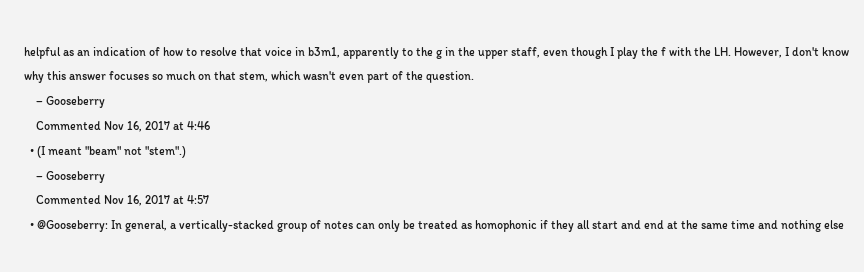helpful as an indication of how to resolve that voice in b3m1, apparently to the g in the upper staff, even though I play the f with the LH. However, I don't know why this answer focuses so much on that stem, which wasn't even part of the question.
    – Gooseberry
    Commented Nov 16, 2017 at 4:46
  • (I meant "beam" not "stem".)
    – Gooseberry
    Commented Nov 16, 2017 at 4:57
  • @Gooseberry: In general, a vertically-stacked group of notes can only be treated as homophonic if they all start and end at the same time and nothing else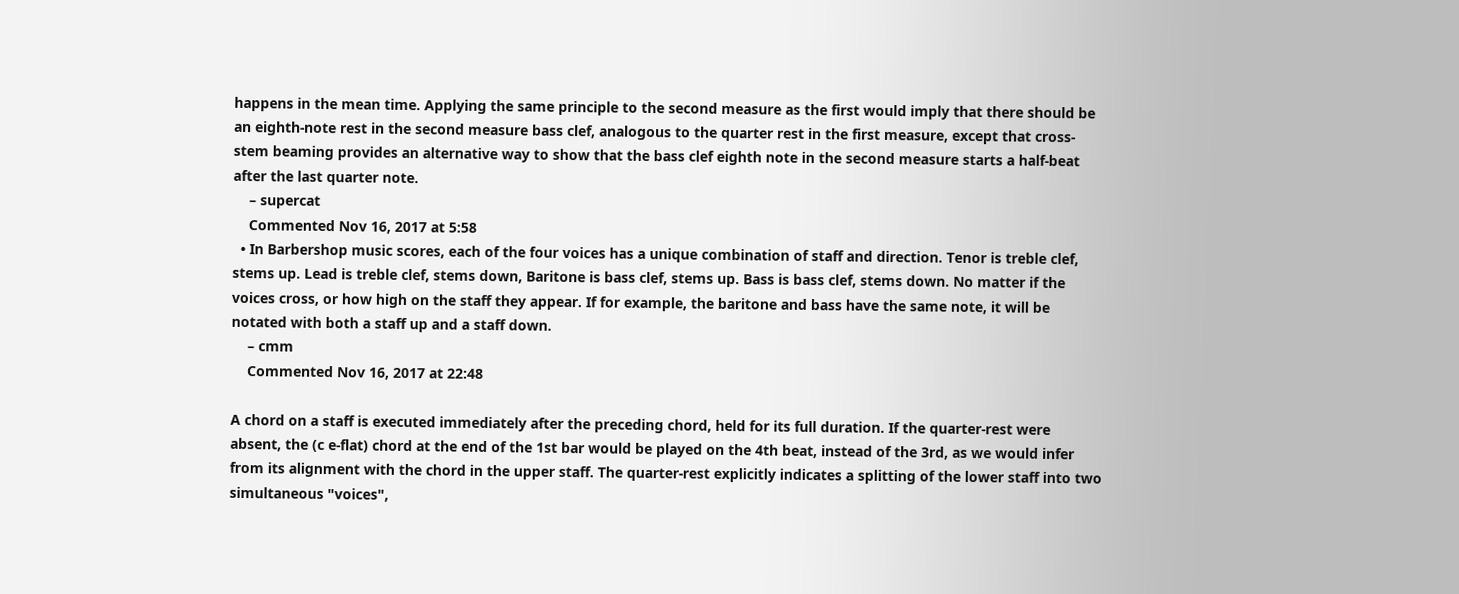happens in the mean time. Applying the same principle to the second measure as the first would imply that there should be an eighth-note rest in the second measure bass clef, analogous to the quarter rest in the first measure, except that cross-stem beaming provides an alternative way to show that the bass clef eighth note in the second measure starts a half-beat after the last quarter note.
    – supercat
    Commented Nov 16, 2017 at 5:58
  • In Barbershop music scores, each of the four voices has a unique combination of staff and direction. Tenor is treble clef, stems up. Lead is treble clef, stems down, Baritone is bass clef, stems up. Bass is bass clef, stems down. No matter if the voices cross, or how high on the staff they appear. If for example, the baritone and bass have the same note, it will be notated with both a staff up and a staff down.
    – cmm
    Commented Nov 16, 2017 at 22:48

A chord on a staff is executed immediately after the preceding chord, held for its full duration. If the quarter-rest were absent, the (c e-flat) chord at the end of the 1st bar would be played on the 4th beat, instead of the 3rd, as we would infer from its alignment with the chord in the upper staff. The quarter-rest explicitly indicates a splitting of the lower staff into two simultaneous "voices",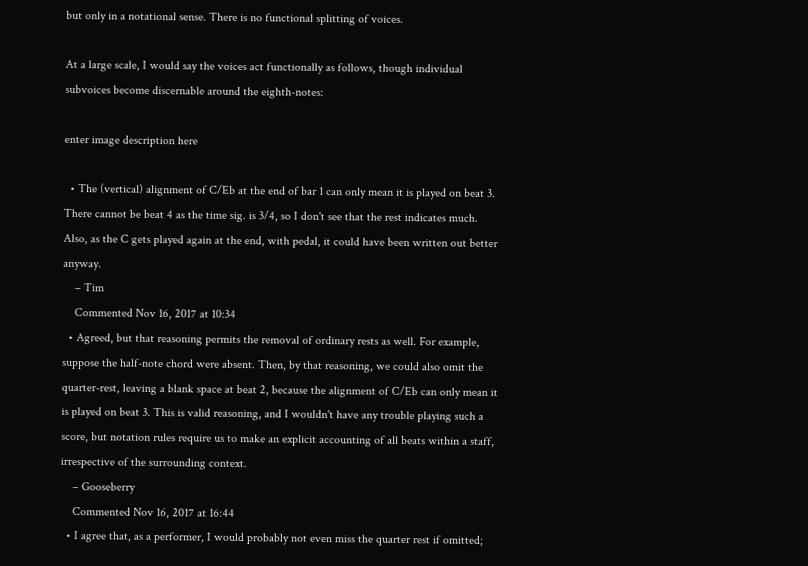but only in a notational sense. There is no functional splitting of voices.

At a large scale, I would say the voices act functionally as follows, though individual subvoices become discernable around the eighth-notes:

enter image description here

  • The (vertical) alignment of C/Eb at the end of bar 1 can only mean it is played on beat 3. There cannot be beat 4 as the time sig. is 3/4, so I don't see that the rest indicates much. Also, as the C gets played again at the end, with pedal, it could have been written out better anyway.
    – Tim
    Commented Nov 16, 2017 at 10:34
  • Agreed, but that reasoning permits the removal of ordinary rests as well. For example, suppose the half-note chord were absent. Then, by that reasoning, we could also omit the quarter-rest, leaving a blank space at beat 2, because the alignment of C/Eb can only mean it is played on beat 3. This is valid reasoning, and I wouldn't have any trouble playing such a score, but notation rules require us to make an explicit accounting of all beats within a staff, irrespective of the surrounding context.
    – Gooseberry
    Commented Nov 16, 2017 at 16:44
  • I agree that, as a performer, I would probably not even miss the quarter rest if omitted;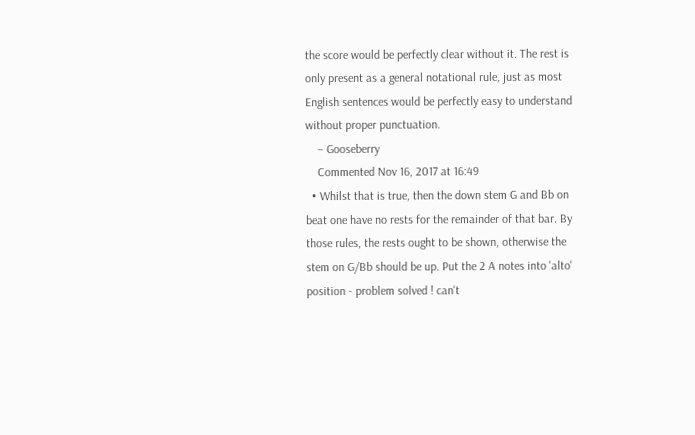the score would be perfectly clear without it. The rest is only present as a general notational rule, just as most English sentences would be perfectly easy to understand without proper punctuation.
    – Gooseberry
    Commented Nov 16, 2017 at 16:49
  • Whilst that is true, then the down stem G and Bb on beat one have no rests for the remainder of that bar. By those rules, the rests ought to be shown, otherwise the stem on G/Bb should be up. Put the 2 A notes into 'alto' position - problem solved ! can't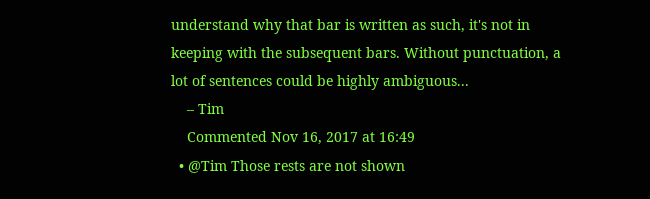understand why that bar is written as such, it's not in keeping with the subsequent bars. Without punctuation, a lot of sentences could be highly ambiguous...
    – Tim
    Commented Nov 16, 2017 at 16:49
  • @Tim Those rests are not shown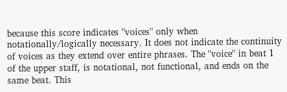because this score indicates "voices" only when notationally/logically necessary. It does not indicate the continuity of voices as they extend over entire phrases. The "voice" in beat 1 of the upper staff, is notational, not functional, and ends on the same beat. This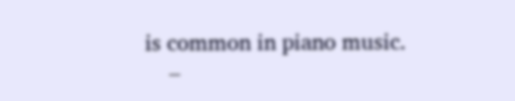is common in piano music.
    –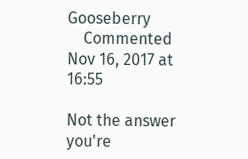Gooseberry
    Commented Nov 16, 2017 at 16:55

Not the answer you're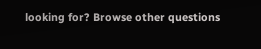looking for? Browse other questions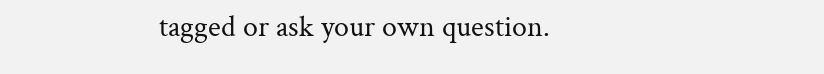tagged or ask your own question.